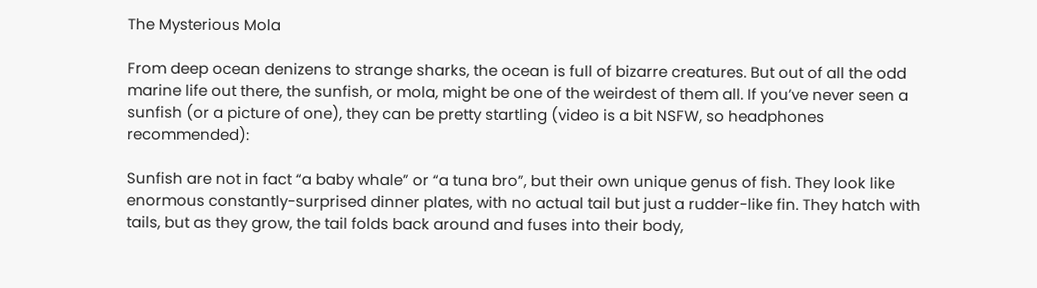The Mysterious Mola

From deep ocean denizens to strange sharks, the ocean is full of bizarre creatures. But out of all the odd marine life out there, the sunfish, or mola, might be one of the weirdest of them all. If you’ve never seen a sunfish (or a picture of one), they can be pretty startling (video is a bit NSFW, so headphones recommended):

Sunfish are not in fact “a baby whale” or “a tuna bro”, but their own unique genus of fish. They look like enormous constantly-surprised dinner plates, with no actual tail but just a rudder-like fin. They hatch with tails, but as they grow, the tail folds back around and fuses into their body,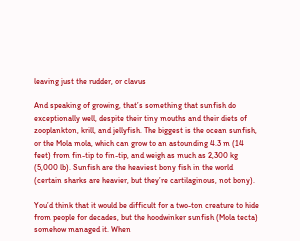leaving just the rudder, or clavus

And speaking of growing, that’s something that sunfish do exceptionally well, despite their tiny mouths and their diets of zooplankton, krill, and jellyfish. The biggest is the ocean sunfish, or the Mola mola, which can grow to an astounding 4.3 m (14 feet) from fin-tip to fin-tip, and weigh as much as 2,300 kg (5,000 lb). Sunfish are the heaviest bony fish in the world (certain sharks are heavier, but they’re cartilaginous, not bony).

You’d think that it would be difficult for a two-ton creature to hide from people for decades, but the hoodwinker sunfish (Mola tecta) somehow managed it. When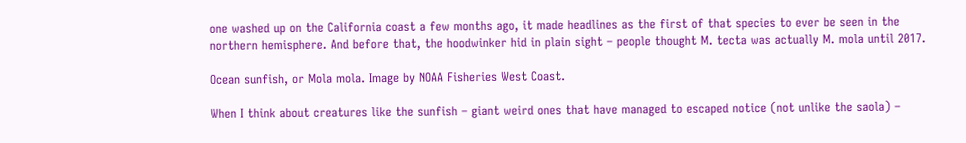one washed up on the California coast a few months ago, it made headlines as the first of that species to ever be seen in the northern hemisphere. And before that, the hoodwinker hid in plain sight – people thought M. tecta was actually M. mola until 2017.

Ocean sunfish, or Mola mola. Image by NOAA Fisheries West Coast.

When I think about creatures like the sunfish – giant weird ones that have managed to escaped notice (not unlike the saola) –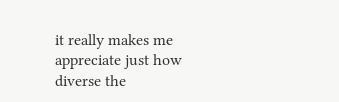it really makes me appreciate just how diverse the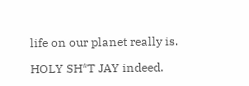life on our planet really is.

HOLY SH*T JAY indeed.